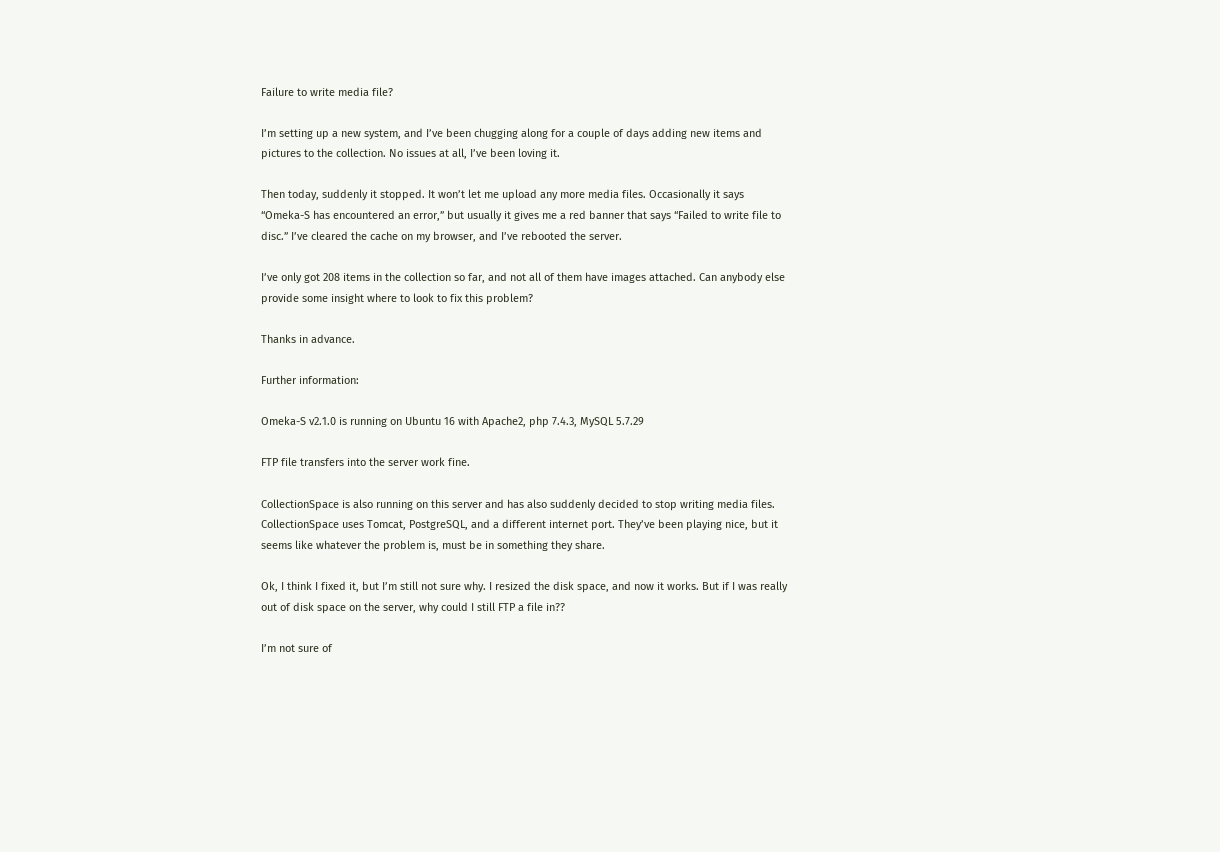Failure to write media file?

I’m setting up a new system, and I’ve been chugging along for a couple of days adding new items and pictures to the collection. No issues at all, I’ve been loving it.

Then today, suddenly it stopped. It won’t let me upload any more media files. Occasionally it says “Omeka-S has encountered an error,” but usually it gives me a red banner that says “Failed to write file to disc.” I’ve cleared the cache on my browser, and I’ve rebooted the server.

I’ve only got 208 items in the collection so far, and not all of them have images attached. Can anybody else provide some insight where to look to fix this problem?

Thanks in advance.

Further information:

Omeka-S v2.1.0 is running on Ubuntu 16 with Apache2, php 7.4.3, MySQL 5.7.29

FTP file transfers into the server work fine.

CollectionSpace is also running on this server and has also suddenly decided to stop writing media files. CollectionSpace uses Tomcat, PostgreSQL, and a different internet port. They’ve been playing nice, but it seems like whatever the problem is, must be in something they share.

Ok, I think I fixed it, but I’m still not sure why. I resized the disk space, and now it works. But if I was really out of disk space on the server, why could I still FTP a file in??

I’m not sure of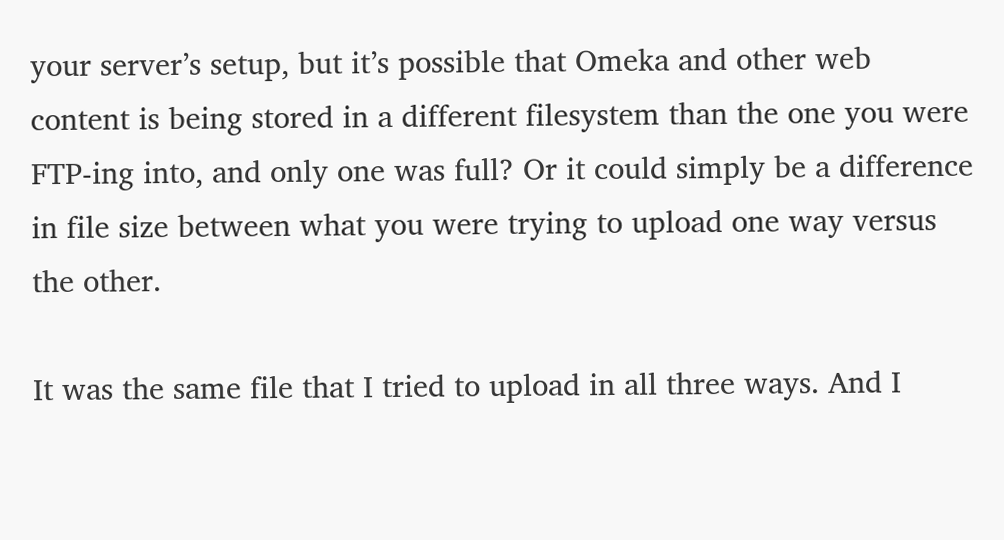your server’s setup, but it’s possible that Omeka and other web content is being stored in a different filesystem than the one you were FTP-ing into, and only one was full? Or it could simply be a difference in file size between what you were trying to upload one way versus the other.

It was the same file that I tried to upload in all three ways. And I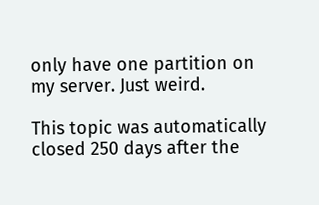only have one partition on my server. Just weird.

This topic was automatically closed 250 days after the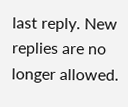last reply. New replies are no longer allowed.